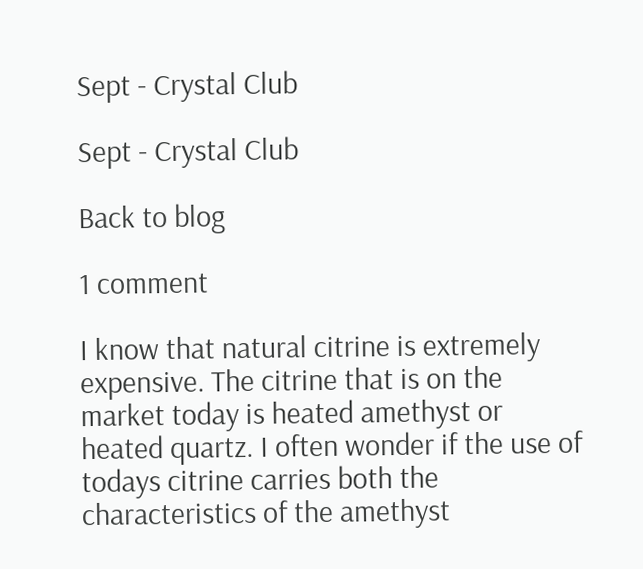Sept - Crystal Club

Sept - Crystal Club

Back to blog

1 comment

I know that natural citrine is extremely expensive. The citrine that is on the market today is heated amethyst or heated quartz. I often wonder if the use of todays citrine carries both the characteristics of the amethyst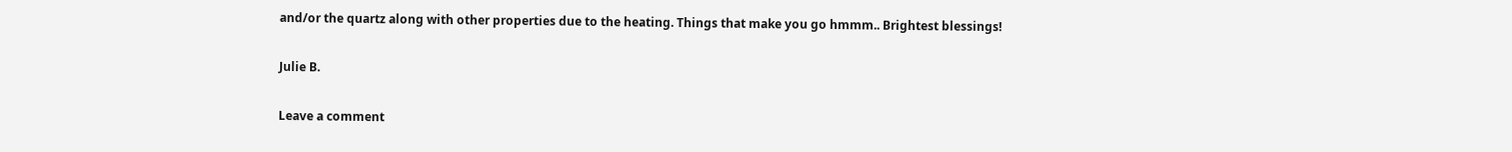and/or the quartz along with other properties due to the heating. Things that make you go hmmm.. Brightest blessings!

Julie B.

Leave a comment